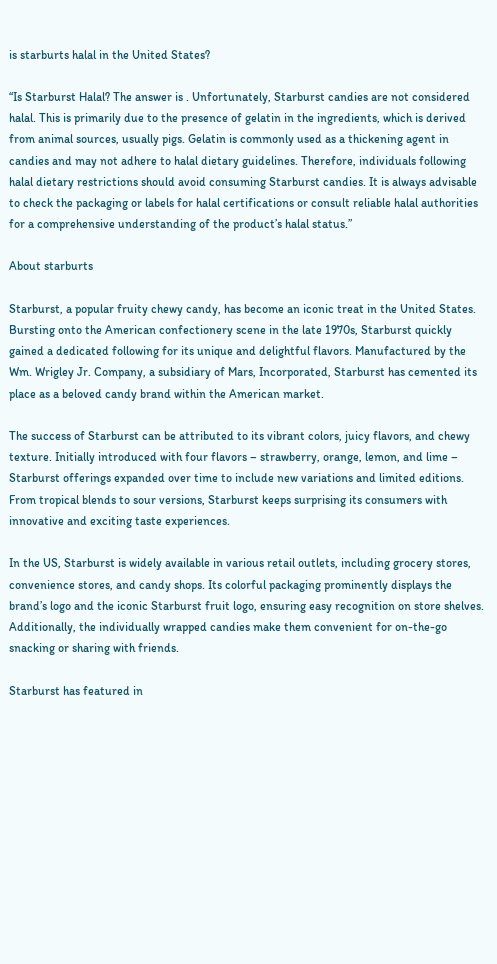is starburts halal in the United States?

“Is Starburst Halal? The answer is . Unfortunately, Starburst candies are not considered halal. This is primarily due to the presence of gelatin in the ingredients, which is derived from animal sources, usually pigs. Gelatin is commonly used as a thickening agent in candies and may not adhere to halal dietary guidelines. Therefore, individuals following halal dietary restrictions should avoid consuming Starburst candies. It is always advisable to check the packaging or labels for halal certifications or consult reliable halal authorities for a comprehensive understanding of the product’s halal status.”

About starburts

Starburst, a popular fruity chewy candy, has become an iconic treat in the United States. Bursting onto the American confectionery scene in the late 1970s, Starburst quickly gained a dedicated following for its unique and delightful flavors. Manufactured by the Wm. Wrigley Jr. Company, a subsidiary of Mars, Incorporated, Starburst has cemented its place as a beloved candy brand within the American market.

The success of Starburst can be attributed to its vibrant colors, juicy flavors, and chewy texture. Initially introduced with four flavors – strawberry, orange, lemon, and lime – Starburst offerings expanded over time to include new variations and limited editions. From tropical blends to sour versions, Starburst keeps surprising its consumers with innovative and exciting taste experiences.

In the US, Starburst is widely available in various retail outlets, including grocery stores, convenience stores, and candy shops. Its colorful packaging prominently displays the brand’s logo and the iconic Starburst fruit logo, ensuring easy recognition on store shelves. Additionally, the individually wrapped candies make them convenient for on-the-go snacking or sharing with friends.

Starburst has featured in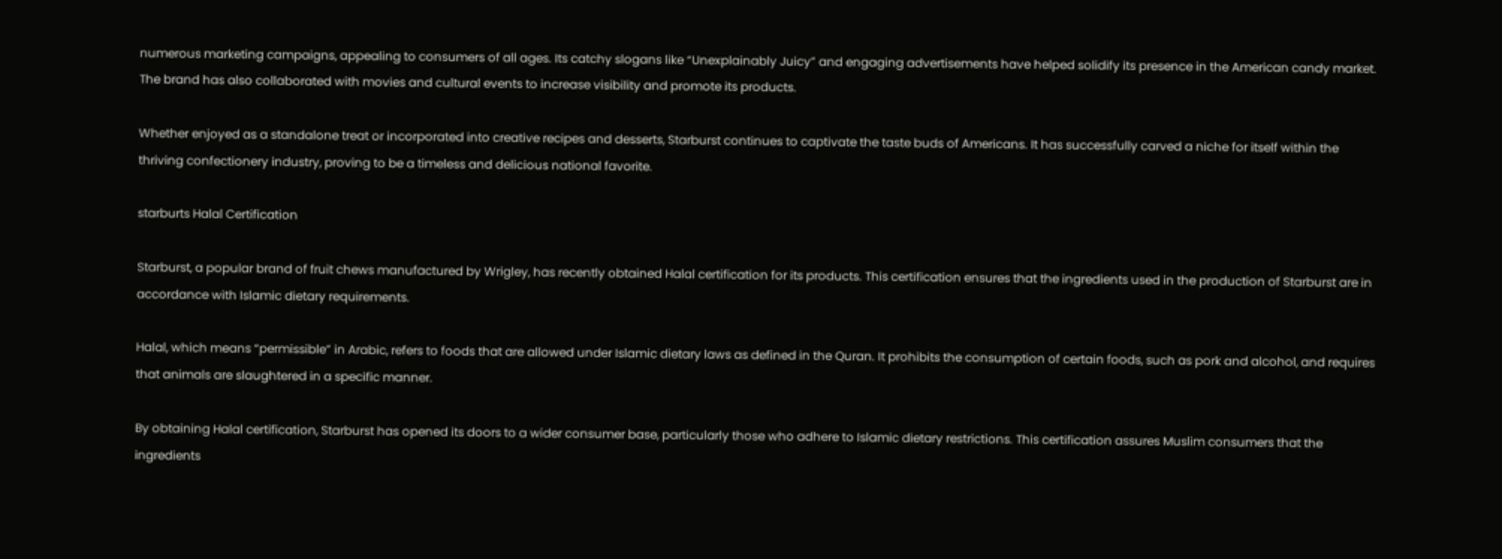numerous marketing campaigns, appealing to consumers of all ages. Its catchy slogans like “Unexplainably Juicy” and engaging advertisements have helped solidify its presence in the American candy market. The brand has also collaborated with movies and cultural events to increase visibility and promote its products.

Whether enjoyed as a standalone treat or incorporated into creative recipes and desserts, Starburst continues to captivate the taste buds of Americans. It has successfully carved a niche for itself within the thriving confectionery industry, proving to be a timeless and delicious national favorite.

starburts Halal Certification

Starburst, a popular brand of fruit chews manufactured by Wrigley, has recently obtained Halal certification for its products. This certification ensures that the ingredients used in the production of Starburst are in accordance with Islamic dietary requirements.

Halal, which means “permissible” in Arabic, refers to foods that are allowed under Islamic dietary laws as defined in the Quran. It prohibits the consumption of certain foods, such as pork and alcohol, and requires that animals are slaughtered in a specific manner.

By obtaining Halal certification, Starburst has opened its doors to a wider consumer base, particularly those who adhere to Islamic dietary restrictions. This certification assures Muslim consumers that the ingredients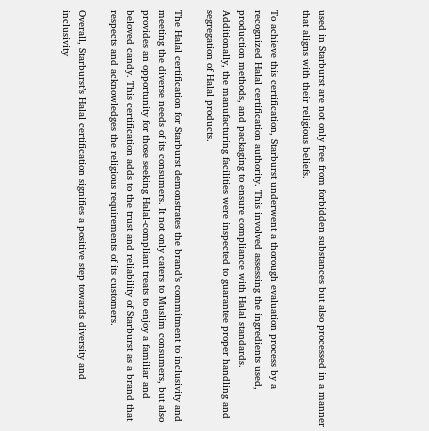used in Starburst are not only free from forbidden substances but also processed in a manner that aligns with their religious beliefs.

To achieve this certification, Starburst underwent a thorough evaluation process by a recognized Halal certification authority. This involved assessing the ingredients used, production methods, and packaging to ensure compliance with Halal standards. Additionally, the manufacturing facilities were inspected to guarantee proper handling and segregation of Halal products.

The Halal certification for Starburst demonstrates the brand’s commitment to inclusivity and meeting the diverse needs of its consumers. It not only caters to Muslim consumers, but also provides an opportunity for those seeking Halal-compliant treats to enjoy a familiar and beloved candy. This certification adds to the trust and reliability of Starburst as a brand that respects and acknowledges the religious requirements of its customers.

Overall, Starburst’s Halal certification signifies a positive step towards diversity and inclusivity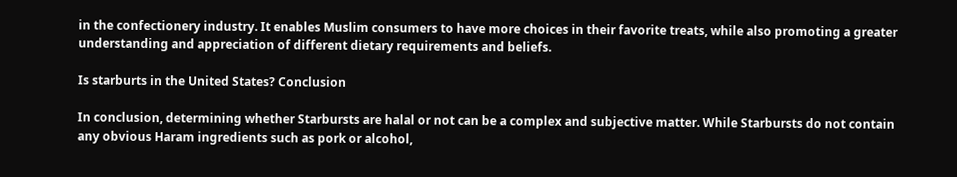in the confectionery industry. It enables Muslim consumers to have more choices in their favorite treats, while also promoting a greater understanding and appreciation of different dietary requirements and beliefs.

Is starburts in the United States? Conclusion

In conclusion, determining whether Starbursts are halal or not can be a complex and subjective matter. While Starbursts do not contain any obvious Haram ingredients such as pork or alcohol,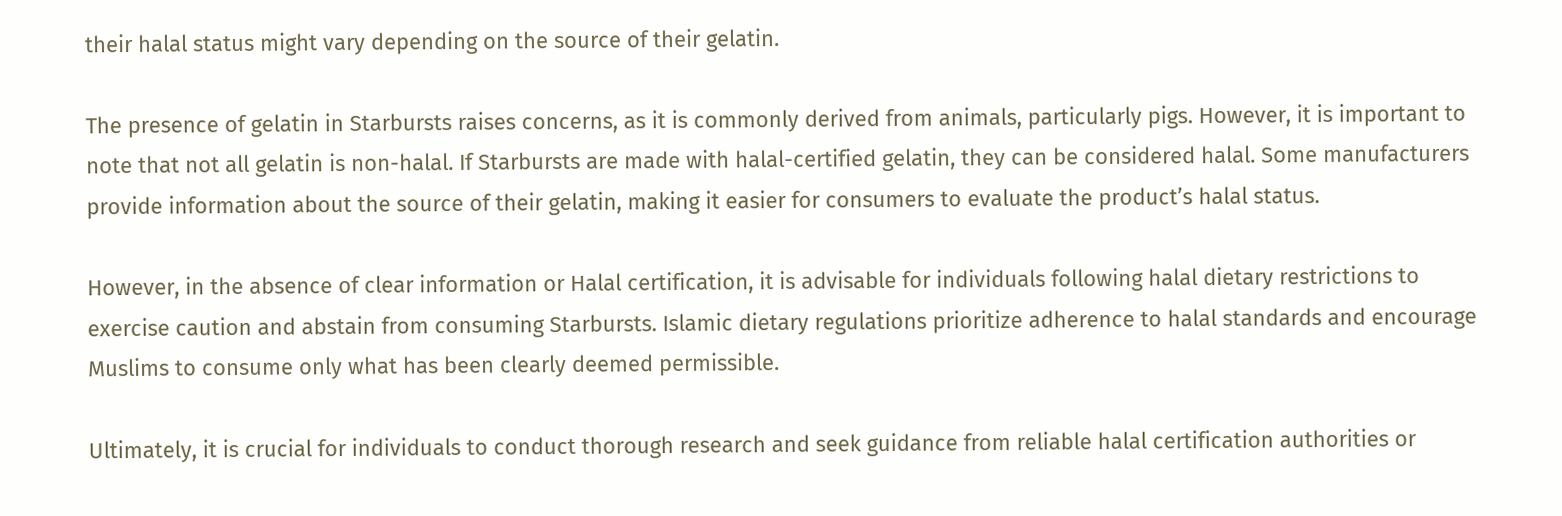their halal status might vary depending on the source of their gelatin.

The presence of gelatin in Starbursts raises concerns, as it is commonly derived from animals, particularly pigs. However, it is important to note that not all gelatin is non-halal. If Starbursts are made with halal-certified gelatin, they can be considered halal. Some manufacturers provide information about the source of their gelatin, making it easier for consumers to evaluate the product’s halal status.

However, in the absence of clear information or Halal certification, it is advisable for individuals following halal dietary restrictions to exercise caution and abstain from consuming Starbursts. Islamic dietary regulations prioritize adherence to halal standards and encourage Muslims to consume only what has been clearly deemed permissible.

Ultimately, it is crucial for individuals to conduct thorough research and seek guidance from reliable halal certification authorities or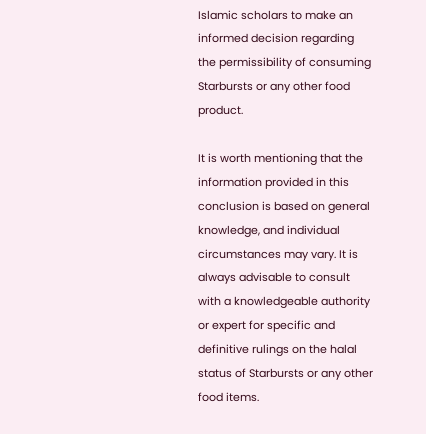Islamic scholars to make an informed decision regarding the permissibility of consuming Starbursts or any other food product.

It is worth mentioning that the information provided in this conclusion is based on general knowledge, and individual circumstances may vary. It is always advisable to consult with a knowledgeable authority or expert for specific and definitive rulings on the halal status of Starbursts or any other food items.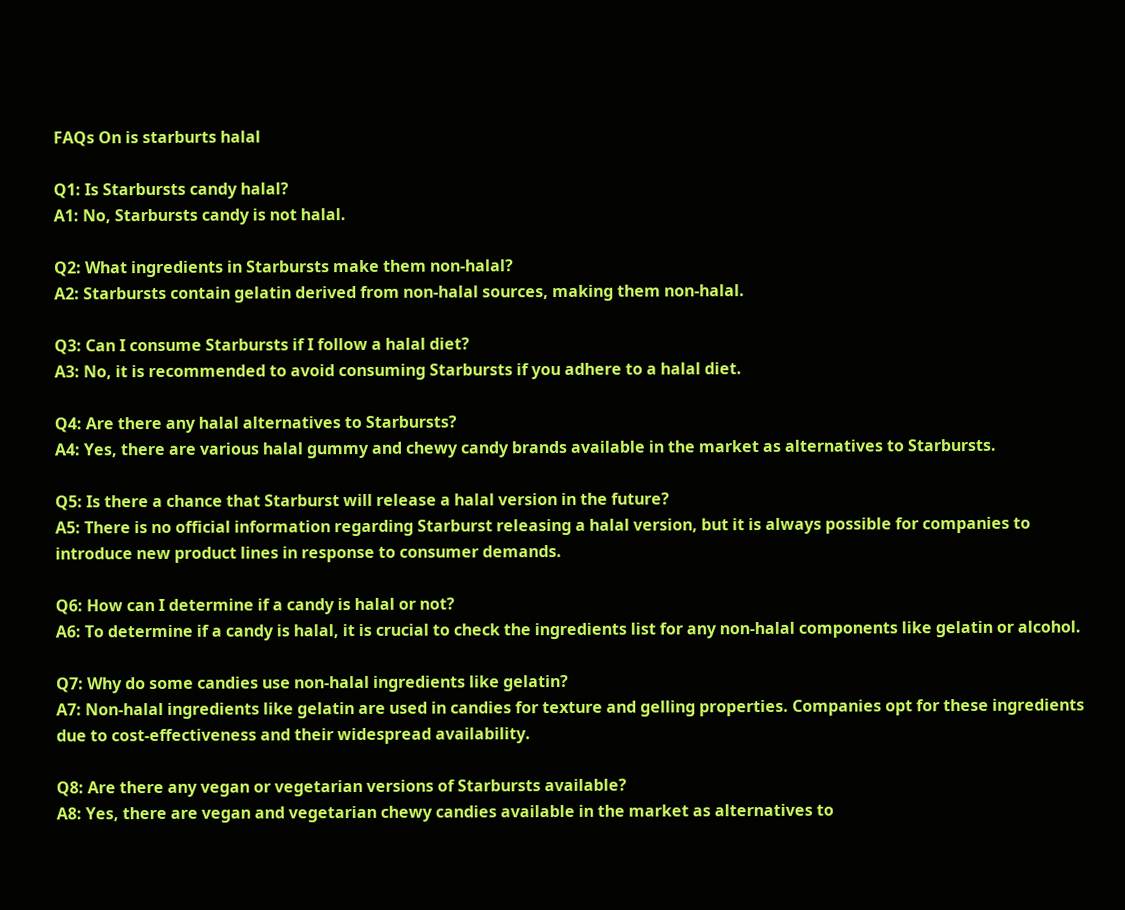FAQs On is starburts halal

Q1: Is Starbursts candy halal?
A1: No, Starbursts candy is not halal.

Q2: What ingredients in Starbursts make them non-halal?
A2: Starbursts contain gelatin derived from non-halal sources, making them non-halal.

Q3: Can I consume Starbursts if I follow a halal diet?
A3: No, it is recommended to avoid consuming Starbursts if you adhere to a halal diet.

Q4: Are there any halal alternatives to Starbursts?
A4: Yes, there are various halal gummy and chewy candy brands available in the market as alternatives to Starbursts.

Q5: Is there a chance that Starburst will release a halal version in the future?
A5: There is no official information regarding Starburst releasing a halal version, but it is always possible for companies to introduce new product lines in response to consumer demands.

Q6: How can I determine if a candy is halal or not?
A6: To determine if a candy is halal, it is crucial to check the ingredients list for any non-halal components like gelatin or alcohol.

Q7: Why do some candies use non-halal ingredients like gelatin?
A7: Non-halal ingredients like gelatin are used in candies for texture and gelling properties. Companies opt for these ingredients due to cost-effectiveness and their widespread availability.

Q8: Are there any vegan or vegetarian versions of Starbursts available?
A8: Yes, there are vegan and vegetarian chewy candies available in the market as alternatives to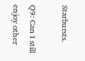Starbursts.

Q9: Can I still enjoy other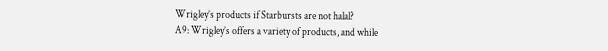Wrigley’s products if Starbursts are not halal?
A9: Wrigley’s offers a variety of products, and while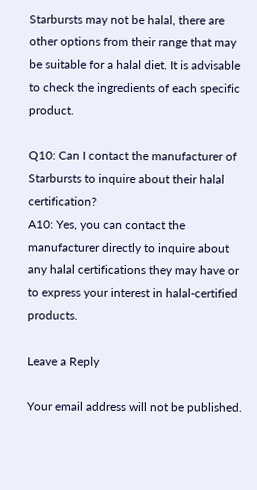Starbursts may not be halal, there are other options from their range that may be suitable for a halal diet. It is advisable to check the ingredients of each specific product.

Q10: Can I contact the manufacturer of Starbursts to inquire about their halal certification?
A10: Yes, you can contact the manufacturer directly to inquire about any halal certifications they may have or to express your interest in halal-certified products.

Leave a Reply

Your email address will not be published.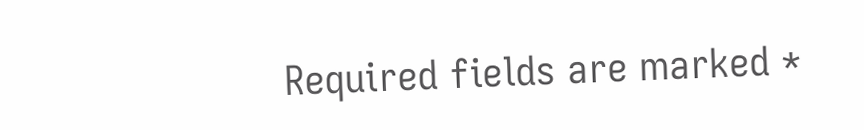Required fields are marked *